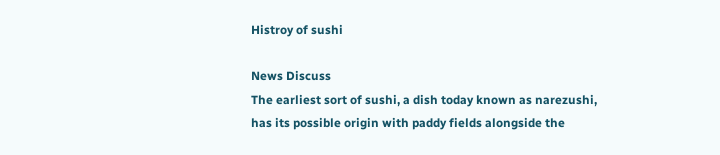Histroy of sushi

News Discuss
The earliest sort of sushi, a dish today known as narezushi, has its possible origin with paddy fields alongside the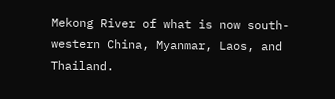Mekong River of what is now south-western China, Myanmar, Laos, and Thailand.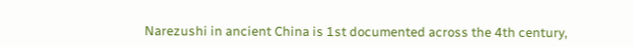Narezushi in ancient China is 1st documented across the 4th century,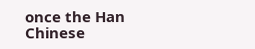once the Han Chinese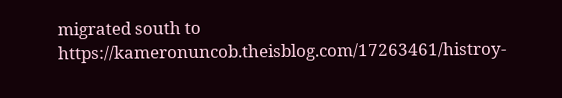migrated south to https://kameronuncob.theisblog.com/17263461/histroy-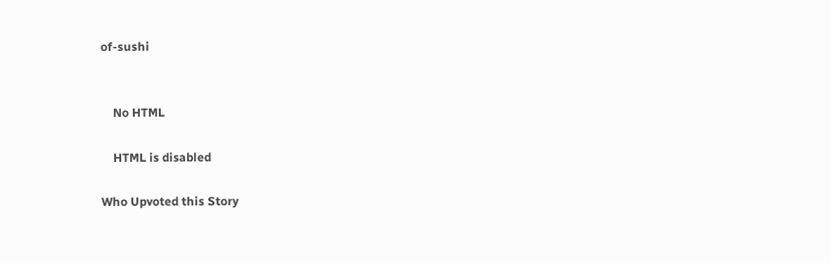of-sushi


    No HTML

    HTML is disabled

Who Upvoted this Story